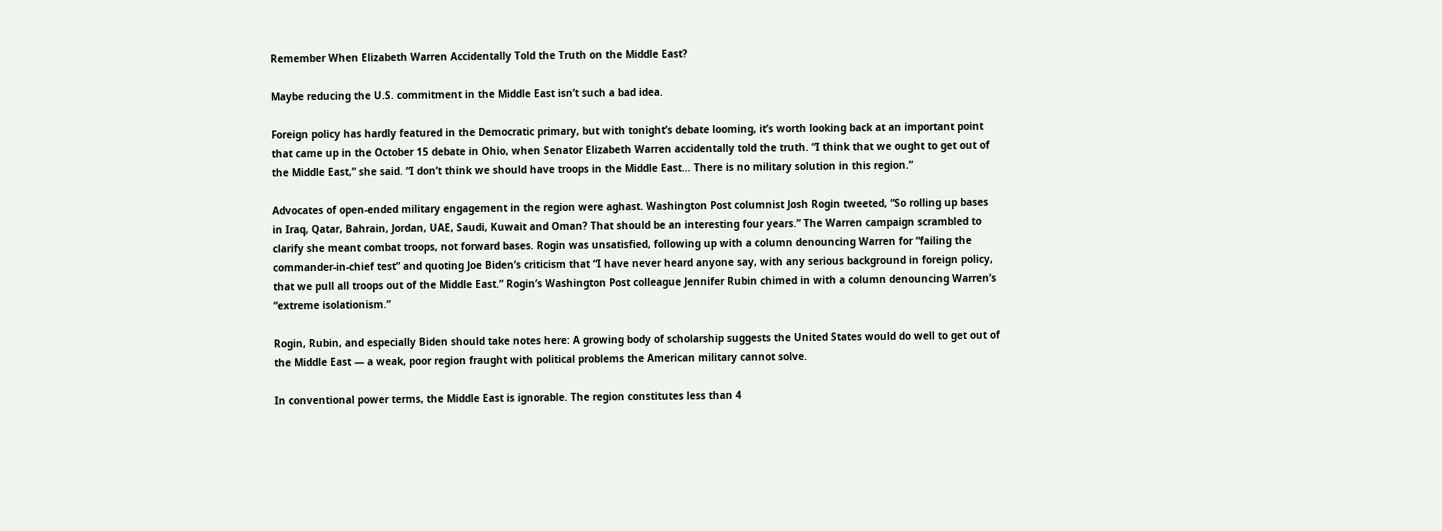Remember When Elizabeth Warren Accidentally Told the Truth on the Middle East?

Maybe reducing the U.S. commitment in the Middle East isn’t such a bad idea.

Foreign policy has hardly featured in the Democratic primary, but with tonight’s debate looming, it’s worth looking back at an important point that came up in the October 15 debate in Ohio, when Senator Elizabeth Warren accidentally told the truth. “I think that we ought to get out of the Middle East,” she said. “I don’t think we should have troops in the Middle East… There is no military solution in this region.”

Advocates of open-ended military engagement in the region were aghast. Washington Post columnist Josh Rogin tweeted, “So rolling up bases in Iraq, Qatar, Bahrain, Jordan, UAE, Saudi, Kuwait and Oman? That should be an interesting four years.” The Warren campaign scrambled to clarify she meant combat troops, not forward bases. Rogin was unsatisfied, following up with a column denouncing Warren for “failing the commander-in-chief test” and quoting Joe Biden’s criticism that “I have never heard anyone say, with any serious background in foreign policy, that we pull all troops out of the Middle East.” Rogin’s Washington Post colleague Jennifer Rubin chimed in with a column denouncing Warren’s “extreme isolationism.”

Rogin, Rubin, and especially Biden should take notes here: A growing body of scholarship suggests the United States would do well to get out of the Middle East — a weak, poor region fraught with political problems the American military cannot solve.

In conventional power terms, the Middle East is ignorable. The region constitutes less than 4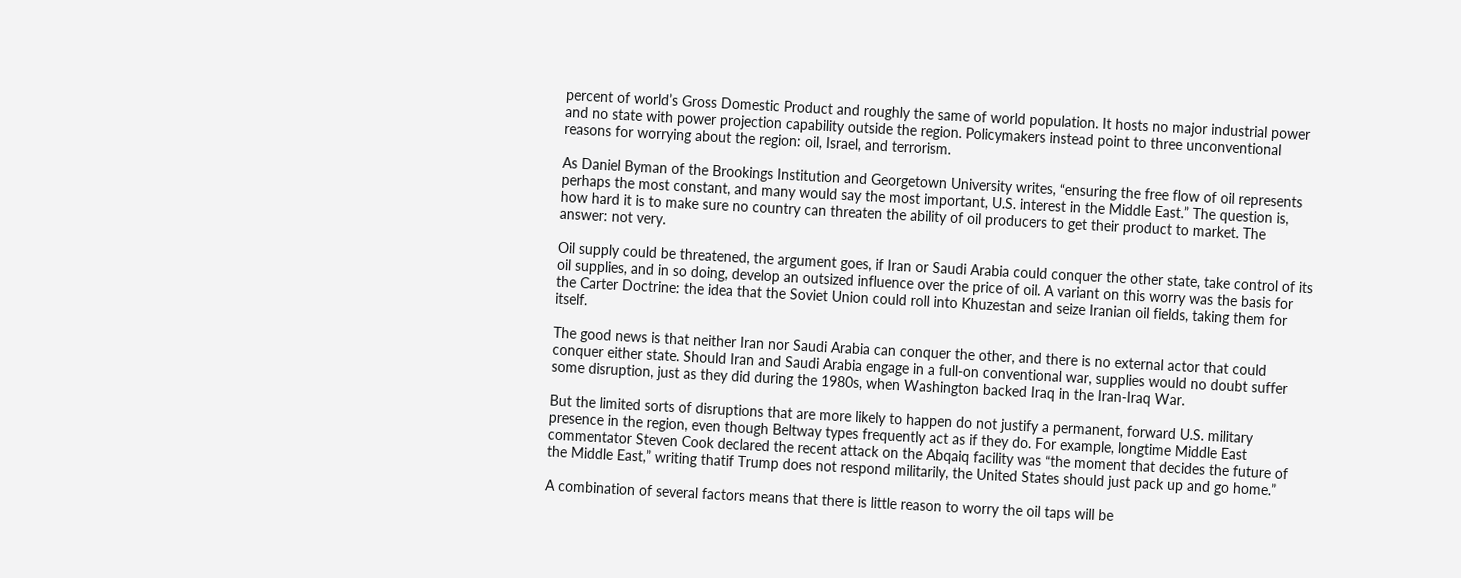percent of world’s Gross Domestic Product and roughly the same of world population. It hosts no major industrial power and no state with power projection capability outside the region. Policymakers instead point to three unconventional reasons for worrying about the region: oil, Israel, and terrorism.

As Daniel Byman of the Brookings Institution and Georgetown University writes, “ensuring the free flow of oil represents perhaps the most constant, and many would say the most important, U.S. interest in the Middle East.” The question is, how hard it is to make sure no country can threaten the ability of oil producers to get their product to market. The answer: not very.

Oil supply could be threatened, the argument goes, if Iran or Saudi Arabia could conquer the other state, take control of its oil supplies, and in so doing, develop an outsized influence over the price of oil. A variant on this worry was the basis for the Carter Doctrine: the idea that the Soviet Union could roll into Khuzestan and seize Iranian oil fields, taking them for itself.

The good news is that neither Iran nor Saudi Arabia can conquer the other, and there is no external actor that could conquer either state. Should Iran and Saudi Arabia engage in a full-on conventional war, supplies would no doubt suffer some disruption, just as they did during the 1980s, when Washington backed Iraq in the Iran-Iraq War.

But the limited sorts of disruptions that are more likely to happen do not justify a permanent, forward U.S. military presence in the region, even though Beltway types frequently act as if they do. For example, longtime Middle East commentator Steven Cook declared the recent attack on the Abqaiq facility was “the moment that decides the future of the Middle East,” writing thatif Trump does not respond militarily, the United States should just pack up and go home.”

A combination of several factors means that there is little reason to worry the oil taps will be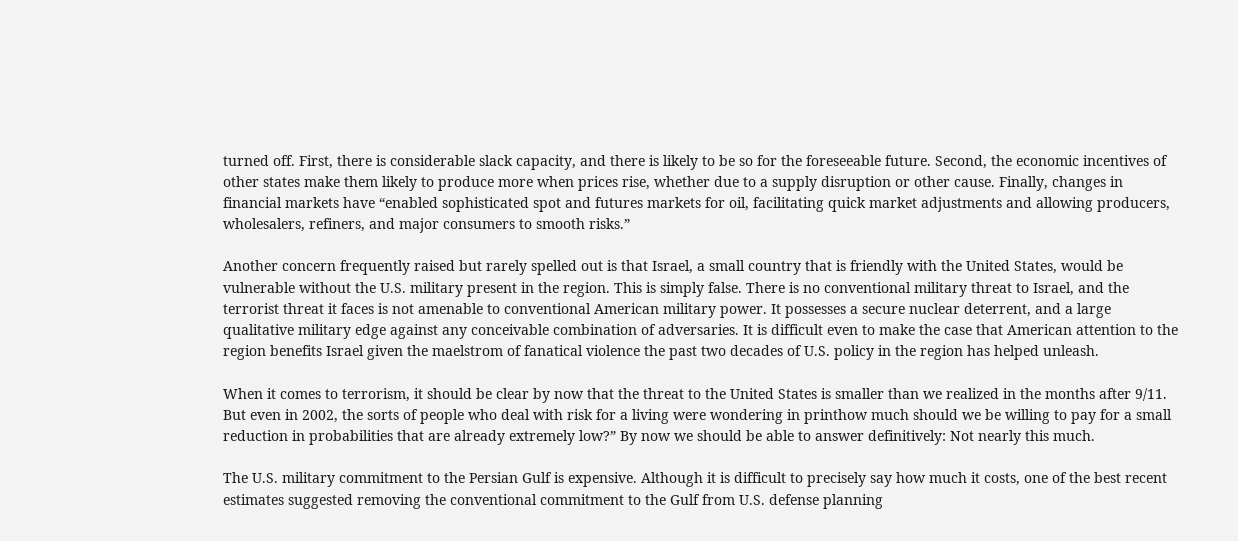turned off. First, there is considerable slack capacity, and there is likely to be so for the foreseeable future. Second, the economic incentives of other states make them likely to produce more when prices rise, whether due to a supply disruption or other cause. Finally, changes in financial markets have “enabled sophisticated spot and futures markets for oil, facilitating quick market adjustments and allowing producers, wholesalers, refiners, and major consumers to smooth risks.”

Another concern frequently raised but rarely spelled out is that Israel, a small country that is friendly with the United States, would be vulnerable without the U.S. military present in the region. This is simply false. There is no conventional military threat to Israel, and the terrorist threat it faces is not amenable to conventional American military power. It possesses a secure nuclear deterrent, and a large qualitative military edge against any conceivable combination of adversaries. It is difficult even to make the case that American attention to the region benefits Israel given the maelstrom of fanatical violence the past two decades of U.S. policy in the region has helped unleash.

When it comes to terrorism, it should be clear by now that the threat to the United States is smaller than we realized in the months after 9/11. But even in 2002, the sorts of people who deal with risk for a living were wondering in printhow much should we be willing to pay for a small reduction in probabilities that are already extremely low?” By now we should be able to answer definitively: Not nearly this much.

The U.S. military commitment to the Persian Gulf is expensive. Although it is difficult to precisely say how much it costs, one of the best recent estimates suggested removing the conventional commitment to the Gulf from U.S. defense planning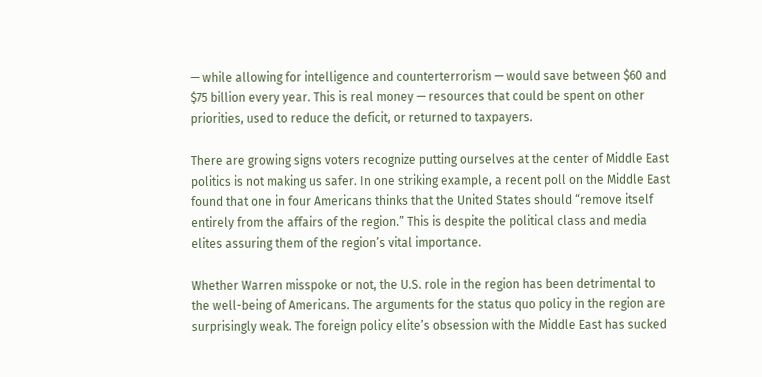— while allowing for intelligence and counterterrorism — would save between $60 and $75 billion every year. This is real money — resources that could be spent on other priorities, used to reduce the deficit, or returned to taxpayers.

There are growing signs voters recognize putting ourselves at the center of Middle East politics is not making us safer. In one striking example, a recent poll on the Middle East found that one in four Americans thinks that the United States should “remove itself entirely from the affairs of the region.” This is despite the political class and media elites assuring them of the region’s vital importance.

Whether Warren misspoke or not, the U.S. role in the region has been detrimental to the well-being of Americans. The arguments for the status quo policy in the region are surprisingly weak. The foreign policy elite’s obsession with the Middle East has sucked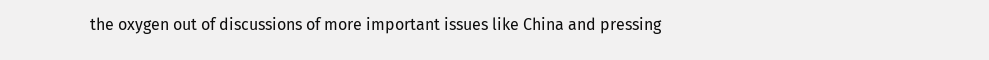the oxygen out of discussions of more important issues like China and pressing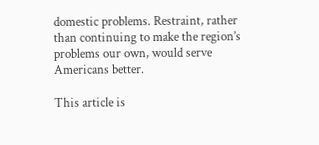domestic problems. Restraint, rather than continuing to make the region’s problems our own, would serve Americans better.

This article is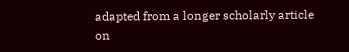adapted from a longer scholarly article on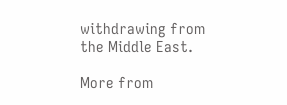withdrawing from the Middle East.

More from